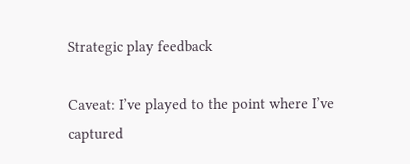Strategic play feedback

Caveat: I’ve played to the point where I’ve captured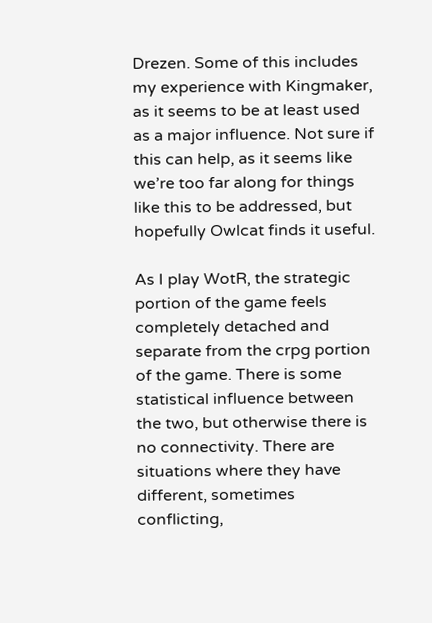Drezen. Some of this includes my experience with Kingmaker, as it seems to be at least used as a major influence. Not sure if this can help, as it seems like we’re too far along for things like this to be addressed, but hopefully Owlcat finds it useful.

As I play WotR, the strategic portion of the game feels completely detached and separate from the crpg portion of the game. There is some statistical influence between the two, but otherwise there is no connectivity. There are situations where they have different, sometimes conflicting,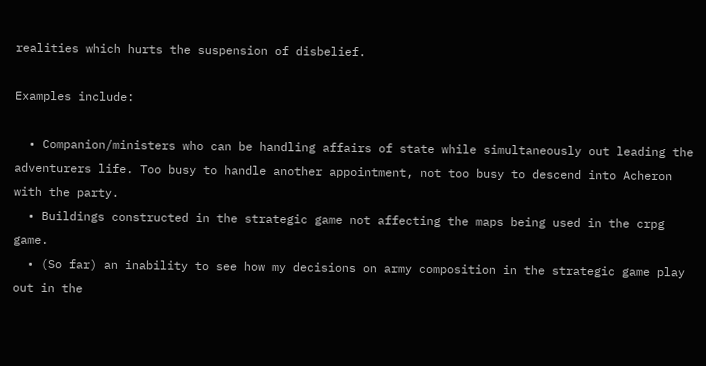realities which hurts the suspension of disbelief.

Examples include:

  • Companion/ministers who can be handling affairs of state while simultaneously out leading the adventurers life. Too busy to handle another appointment, not too busy to descend into Acheron with the party.
  • Buildings constructed in the strategic game not affecting the maps being used in the crpg game.
  • (So far) an inability to see how my decisions on army composition in the strategic game play out in the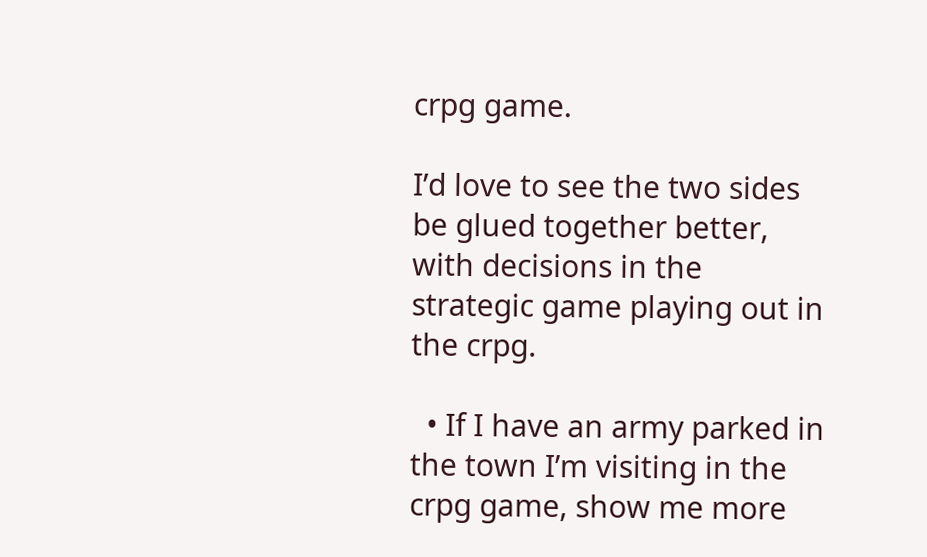crpg game.

I’d love to see the two sides be glued together better, with decisions in the strategic game playing out in the crpg.

  • If I have an army parked in the town I’m visiting in the crpg game, show me more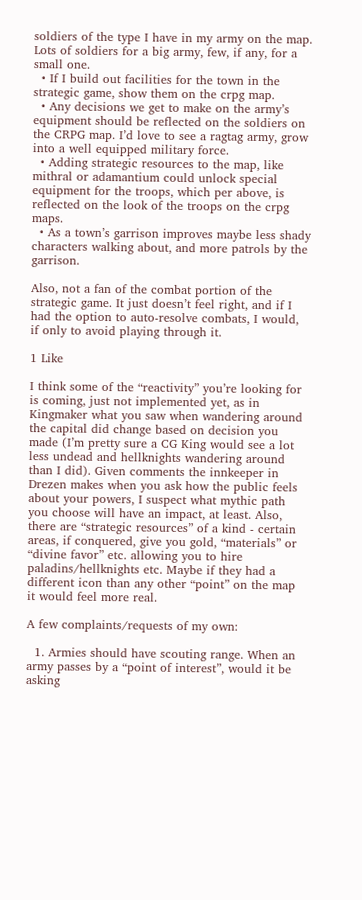soldiers of the type I have in my army on the map. Lots of soldiers for a big army, few, if any, for a small one.
  • If I build out facilities for the town in the strategic game, show them on the crpg map.
  • Any decisions we get to make on the army’s equipment should be reflected on the soldiers on the CRPG map. I’d love to see a ragtag army, grow into a well equipped military force.
  • Adding strategic resources to the map, like mithral or adamantium could unlock special equipment for the troops, which per above, is reflected on the look of the troops on the crpg maps.
  • As a town’s garrison improves maybe less shady characters walking about, and more patrols by the garrison.

Also, not a fan of the combat portion of the strategic game. It just doesn’t feel right, and if I had the option to auto-resolve combats, I would, if only to avoid playing through it.

1 Like

I think some of the “reactivity” you’re looking for is coming, just not implemented yet, as in Kingmaker what you saw when wandering around the capital did change based on decision you made (I’m pretty sure a CG King would see a lot less undead and hellknights wandering around than I did). Given comments the innkeeper in Drezen makes when you ask how the public feels about your powers, I suspect what mythic path you choose will have an impact, at least. Also, there are “strategic resources” of a kind - certain areas, if conquered, give you gold, “materials” or “divine favor” etc. allowing you to hire paladins/hellknights etc. Maybe if they had a different icon than any other “point” on the map it would feel more real.

A few complaints/requests of my own:

  1. Armies should have scouting range. When an army passes by a “point of interest”, would it be asking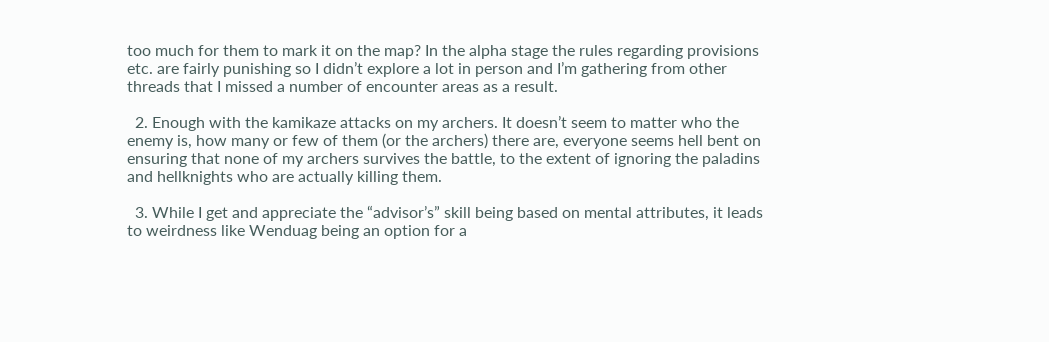too much for them to mark it on the map? In the alpha stage the rules regarding provisions etc. are fairly punishing so I didn’t explore a lot in person and I’m gathering from other threads that I missed a number of encounter areas as a result.

  2. Enough with the kamikaze attacks on my archers. It doesn’t seem to matter who the enemy is, how many or few of them (or the archers) there are, everyone seems hell bent on ensuring that none of my archers survives the battle, to the extent of ignoring the paladins and hellknights who are actually killing them.

  3. While I get and appreciate the “advisor’s” skill being based on mental attributes, it leads to weirdness like Wenduag being an option for a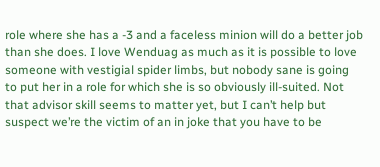role where she has a -3 and a faceless minion will do a better job than she does. I love Wenduag as much as it is possible to love someone with vestigial spider limbs, but nobody sane is going to put her in a role for which she is so obviously ill-suited. Not that advisor skill seems to matter yet, but I can’t help but suspect we’re the victim of an in joke that you have to be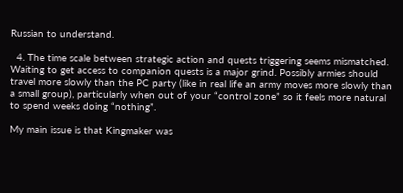Russian to understand.

  4. The time scale between strategic action and quests triggering seems mismatched. Waiting to get access to companion quests is a major grind. Possibly armies should travel more slowly than the PC party (like in real life an army moves more slowly than a small group), particularly when out of your “control zone” so it feels more natural to spend weeks doing “nothing”.

My main issue is that Kingmaker was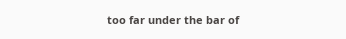too far under the bar of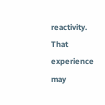reactivity. That experience may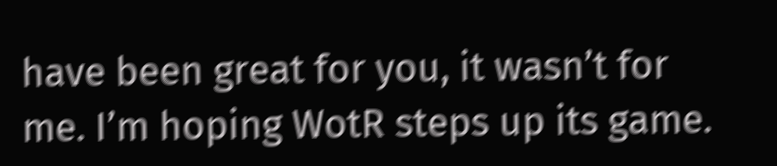have been great for you, it wasn’t for me. I’m hoping WotR steps up its game.